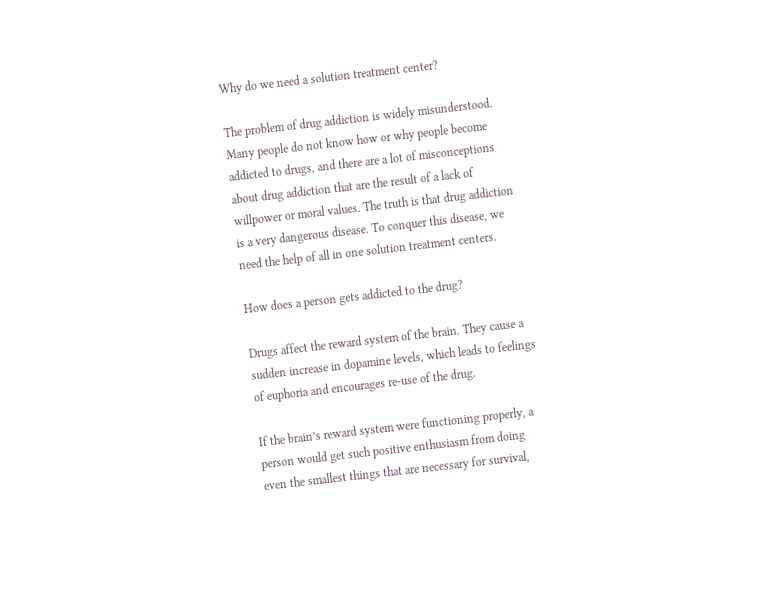Why do we need a solution treatment center?

The problem of drug addiction is widely misunderstood. Many people do not know how or why people become addicted to drugs, and there are a lot of misconceptions about drug addiction that are the result of a lack of willpower or moral values. The truth is that drug addiction is a very dangerous disease. To conquer this disease, we need the help of all in one solution treatment centers.

How does a person gets addicted to the drug?

Drugs affect the reward system of the brain. They cause a sudden increase in dopamine levels, which leads to feelings of euphoria and encourages re-use of the drug.

If the brain’s reward system were functioning properly, a person would get such positive enthusiasm from doing even the smallest things that are necessary for survival,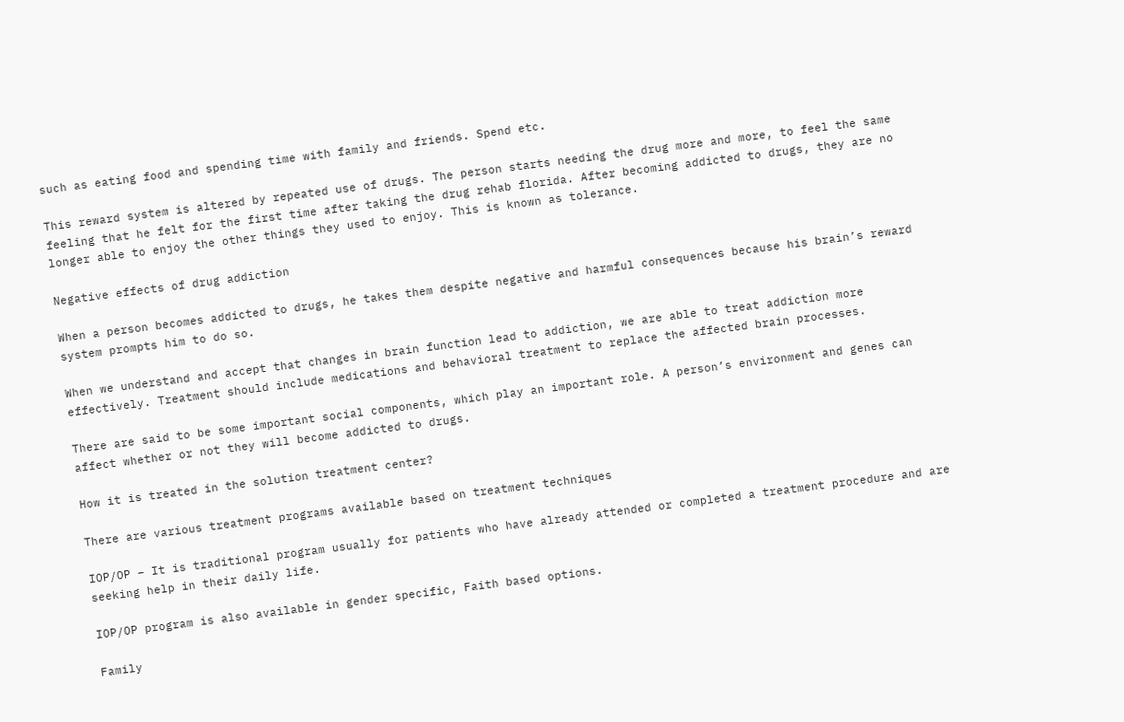such as eating food and spending time with family and friends. Spend etc.

This reward system is altered by repeated use of drugs. The person starts needing the drug more and more, to feel the same feeling that he felt for the first time after taking the drug rehab florida. After becoming addicted to drugs, they are no longer able to enjoy the other things they used to enjoy. This is known as tolerance.

Negative effects of drug addiction

When a person becomes addicted to drugs, he takes them despite negative and harmful consequences because his brain’s reward system prompts him to do so.

When we understand and accept that changes in brain function lead to addiction, we are able to treat addiction more effectively. Treatment should include medications and behavioral treatment to replace the affected brain processes.

There are said to be some important social components, which play an important role. A person’s environment and genes can affect whether or not they will become addicted to drugs.

How it is treated in the solution treatment center?

There are various treatment programs available based on treatment techniques

IOP/OP – It is traditional program usually for patients who have already attended or completed a treatment procedure and are seeking help in their daily life.

IOP/OP program is also available in gender specific, Faith based options.

Family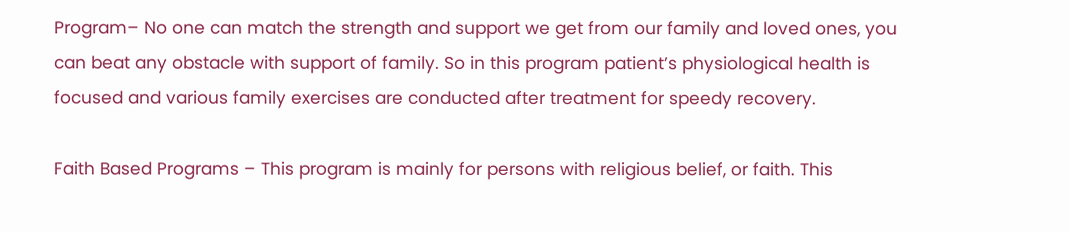Program– No one can match the strength and support we get from our family and loved ones, you can beat any obstacle with support of family. So in this program patient’s physiological health is focused and various family exercises are conducted after treatment for speedy recovery.

Faith Based Programs – This program is mainly for persons with religious belief, or faith. This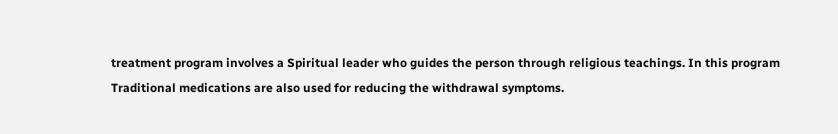treatment program involves a Spiritual leader who guides the person through religious teachings. In this program Traditional medications are also used for reducing the withdrawal symptoms.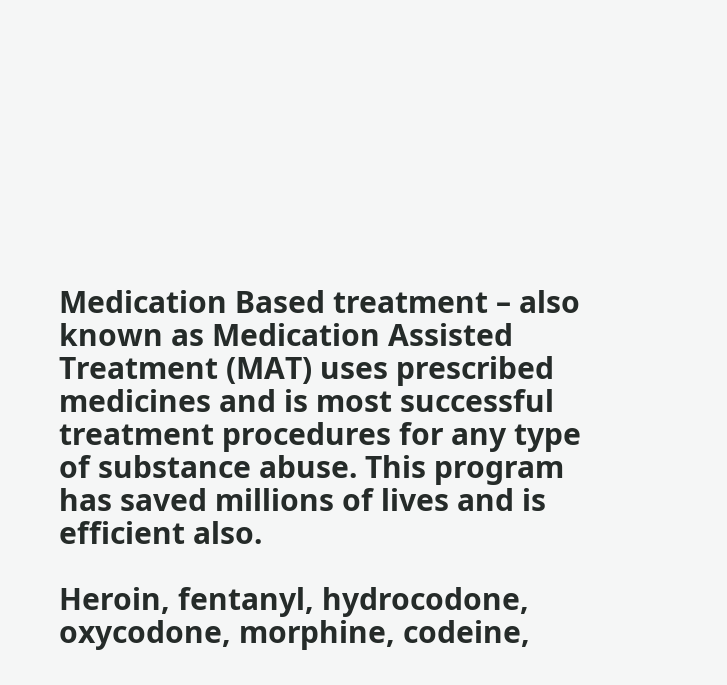Medication Based treatment – also known as Medication Assisted Treatment (MAT) uses prescribed medicines and is most successful treatment procedures for any type of substance abuse. This program has saved millions of lives and is efficient also.

Heroin, fentanyl, hydrocodone, oxycodone, morphine, codeine,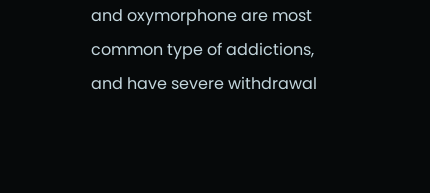and oxymorphone are most common type of addictions, and have severe withdrawal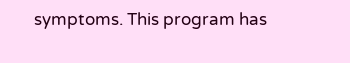symptoms. This program has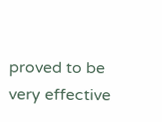proved to be very effective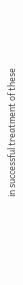in successful treatment of these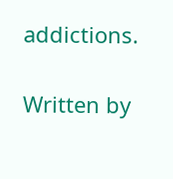addictions.

Written by